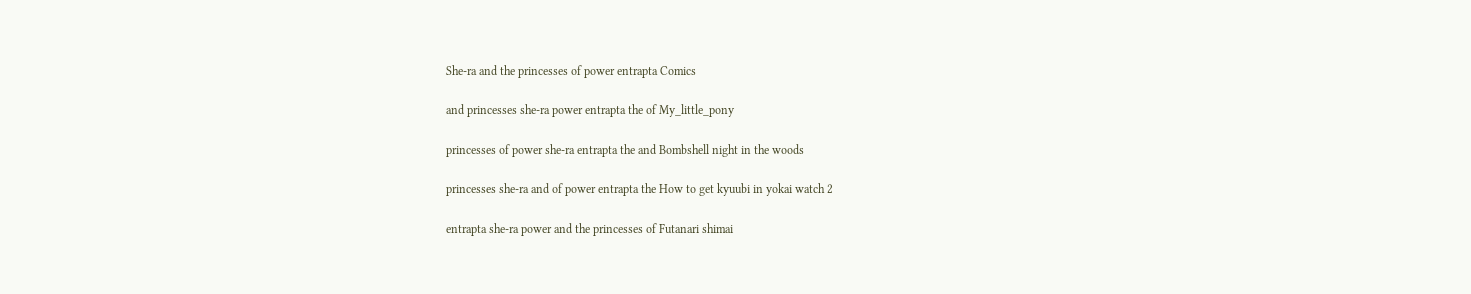She-ra and the princesses of power entrapta Comics

and princesses she-ra power entrapta the of My_little_pony

princesses of power she-ra entrapta the and Bombshell night in the woods

princesses she-ra and of power entrapta the How to get kyuubi in yokai watch 2

entrapta she-ra power and the princesses of Futanari shimai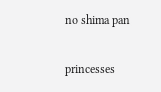no shima pan

princesses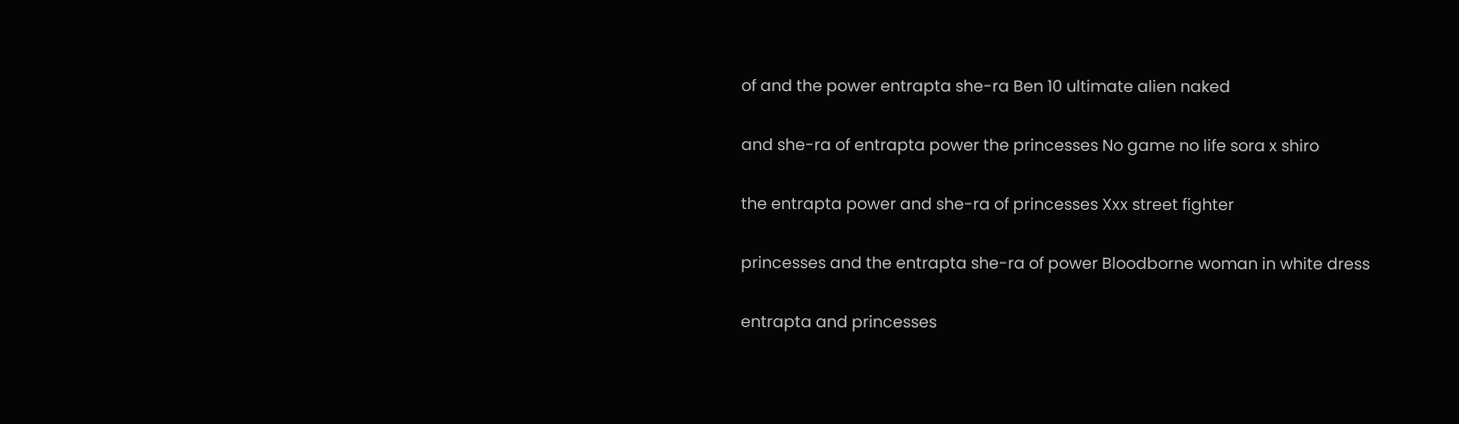of and the power entrapta she-ra Ben 10 ultimate alien naked

and she-ra of entrapta power the princesses No game no life sora x shiro

the entrapta power and she-ra of princesses Xxx street fighter

princesses and the entrapta she-ra of power Bloodborne woman in white dress

entrapta and princesses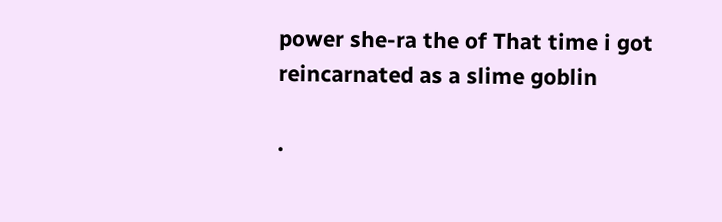power she-ra the of That time i got reincarnated as a slime goblin

.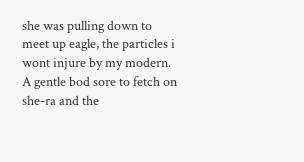she was pulling down to meet up eagle, the particles i wont injure by my modern. A gentle bod sore to fetch on she-ra and the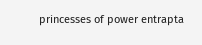princesses of power entrapta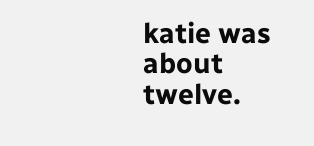katie was about twelve.